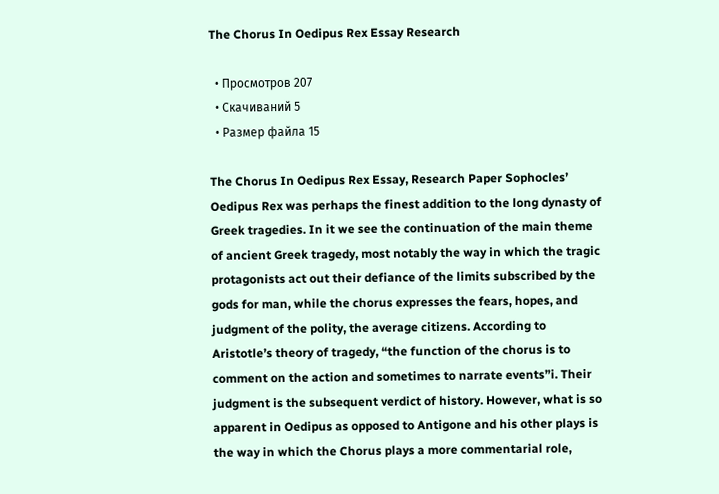The Chorus In Oedipus Rex Essay Research

  • Просмотров 207
  • Скачиваний 5
  • Размер файла 15

The Chorus In Oedipus Rex Essay, Research Paper Sophocles’ Oedipus Rex was perhaps the finest addition to the long dynasty of Greek tragedies. In it we see the continuation of the main theme of ancient Greek tragedy, most notably the way in which the tragic protagonists act out their defiance of the limits subscribed by the gods for man, while the chorus expresses the fears, hopes, and judgment of the polity, the average citizens. According to Aristotle’s theory of tragedy, “the function of the chorus is to comment on the action and sometimes to narrate events”i. Their judgment is the subsequent verdict of history. However, what is so apparent in Oedipus as opposed to Antigone and his other plays is the way in which the Chorus plays a more commentarial role,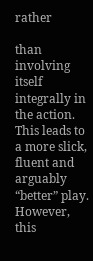rather

than involving itself integrally in the action. This leads to a more slick, fluent and arguably “better” play. However, this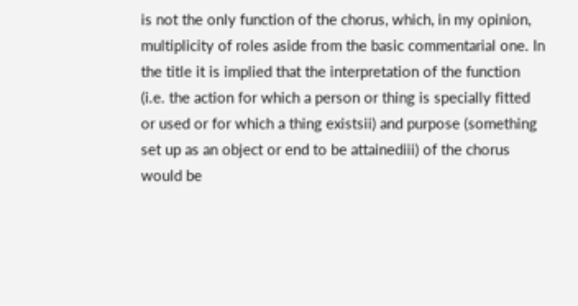is not the only function of the chorus, which, in my opinion, multiplicity of roles aside from the basic commentarial one. In the title it is implied that the interpretation of the function (i.e. the action for which a person or thing is specially fitted or used or for which a thing existsii) and purpose (something set up as an object or end to be attainediii) of the chorus would be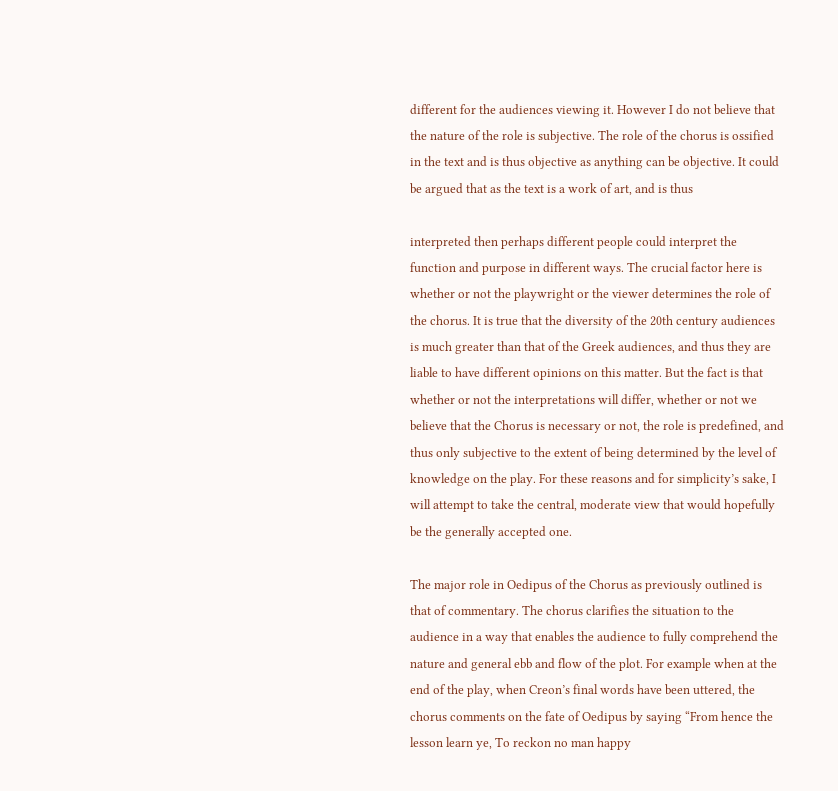different for the audiences viewing it. However I do not believe that the nature of the role is subjective. The role of the chorus is ossified in the text and is thus objective as anything can be objective. It could be argued that as the text is a work of art, and is thus

interpreted then perhaps different people could interpret the function and purpose in different ways. The crucial factor here is whether or not the playwright or the viewer determines the role of the chorus. It is true that the diversity of the 20th century audiences is much greater than that of the Greek audiences, and thus they are liable to have different opinions on this matter. But the fact is that whether or not the interpretations will differ, whether or not we believe that the Chorus is necessary or not, the role is predefined, and thus only subjective to the extent of being determined by the level of knowledge on the play. For these reasons and for simplicity’s sake, I will attempt to take the central, moderate view that would hopefully be the generally accepted one.

The major role in Oedipus of the Chorus as previously outlined is that of commentary. The chorus clarifies the situation to the audience in a way that enables the audience to fully comprehend the nature and general ebb and flow of the plot. For example when at the end of the play, when Creon’s final words have been uttered, the chorus comments on the fate of Oedipus by saying “From hence the lesson learn ye, To reckon no man happy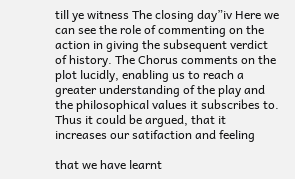till ye witness The closing day”iv Here we can see the role of commenting on the action in giving the subsequent verdict of history. The Chorus comments on the plot lucidly, enabling us to reach a greater understanding of the play and the philosophical values it subscribes to. Thus it could be argued, that it increases our satifaction and feeling

that we have learnt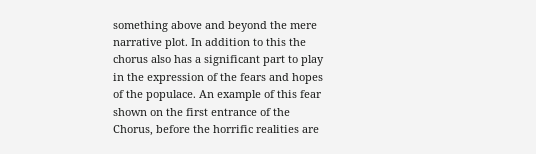something above and beyond the mere narrative plot. In addition to this the chorus also has a significant part to play in the expression of the fears and hopes of the populace. An example of this fear shown on the first entrance of the Chorus, before the horrific realities are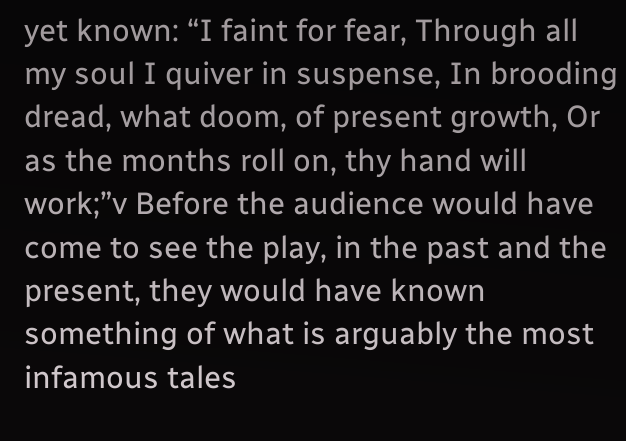yet known: “I faint for fear, Through all my soul I quiver in suspense, In brooding dread, what doom, of present growth, Or as the months roll on, thy hand will work;”v Before the audience would have come to see the play, in the past and the present, they would have known something of what is arguably the most infamous tales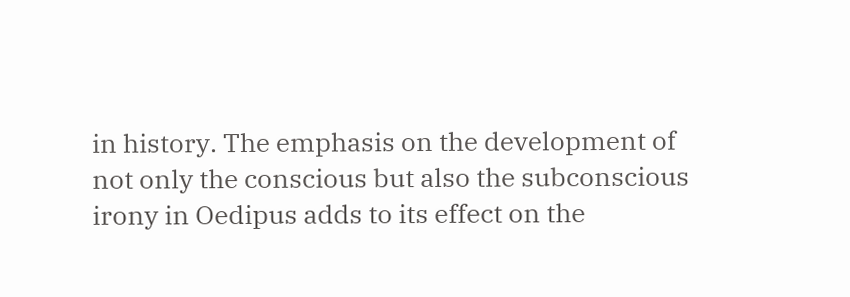in history. The emphasis on the development of not only the conscious but also the subconscious irony in Oedipus adds to its effect on the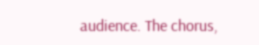audience. The chorus,